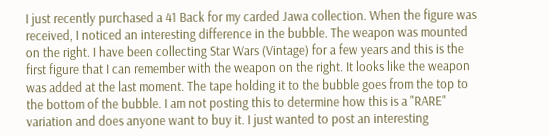I just recently purchased a 41 Back for my carded Jawa collection. When the figure was received, I noticed an interesting difference in the bubble. The weapon was mounted on the right. I have been collecting Star Wars (Vintage) for a few years and this is the first figure that I can remember with the weapon on the right. It looks like the weapon was added at the last moment. The tape holding it to the bubble goes from the top to the bottom of the bubble. I am not posting this to determine how this is a "RARE" variation and does anyone want to buy it. I just wanted to post an interesting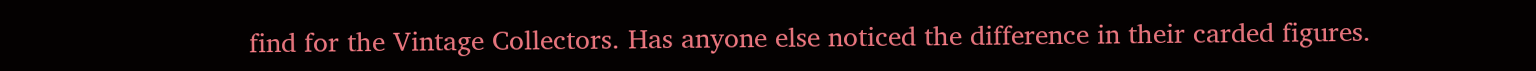find for the Vintage Collectors. Has anyone else noticed the difference in their carded figures.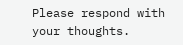Please respond with your thoughts.